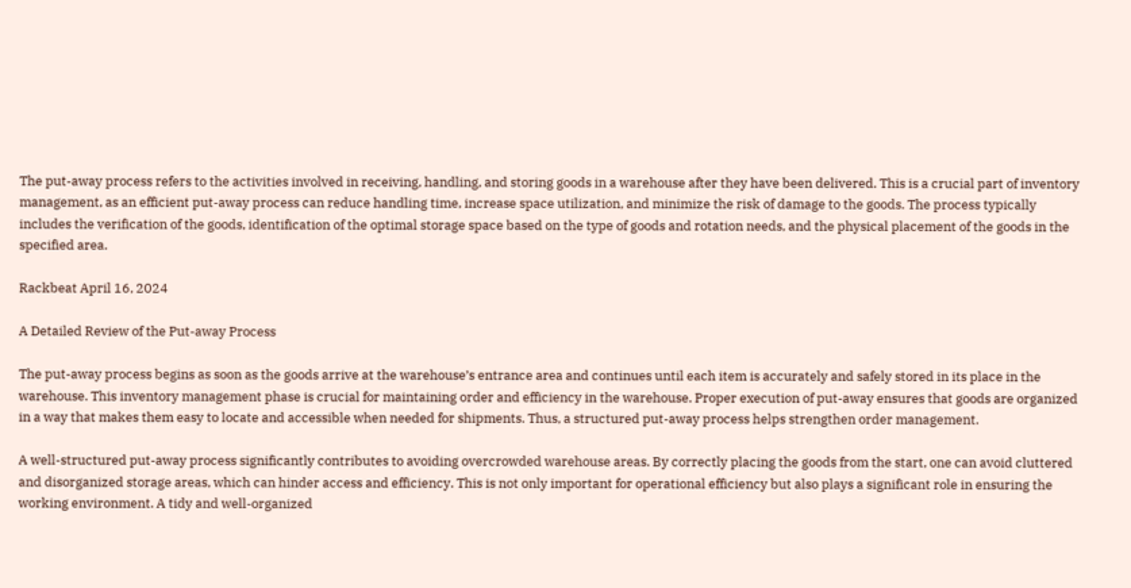The put-away process refers to the activities involved in receiving, handling, and storing goods in a warehouse after they have been delivered. This is a crucial part of inventory management, as an efficient put-away process can reduce handling time, increase space utilization, and minimize the risk of damage to the goods. The process typically includes the verification of the goods, identification of the optimal storage space based on the type of goods and rotation needs, and the physical placement of the goods in the specified area.

Rackbeat April 16, 2024

A Detailed Review of the Put-away Process

The put-away process begins as soon as the goods arrive at the warehouse’s entrance area and continues until each item is accurately and safely stored in its place in the warehouse. This inventory management phase is crucial for maintaining order and efficiency in the warehouse. Proper execution of put-away ensures that goods are organized in a way that makes them easy to locate and accessible when needed for shipments. Thus, a structured put-away process helps strengthen order management.

A well-structured put-away process significantly contributes to avoiding overcrowded warehouse areas. By correctly placing the goods from the start, one can avoid cluttered and disorganized storage areas, which can hinder access and efficiency. This is not only important for operational efficiency but also plays a significant role in ensuring the working environment. A tidy and well-organized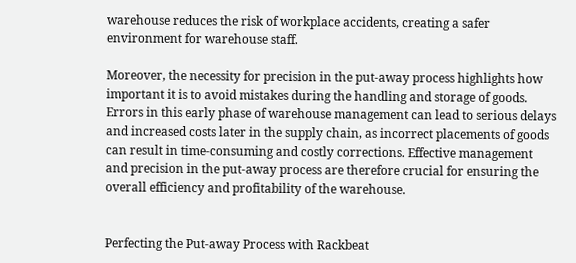warehouse reduces the risk of workplace accidents, creating a safer environment for warehouse staff.

Moreover, the necessity for precision in the put-away process highlights how important it is to avoid mistakes during the handling and storage of goods. Errors in this early phase of warehouse management can lead to serious delays and increased costs later in the supply chain, as incorrect placements of goods can result in time-consuming and costly corrections. Effective management and precision in the put-away process are therefore crucial for ensuring the overall efficiency and profitability of the warehouse.


Perfecting the Put-away Process with Rackbeat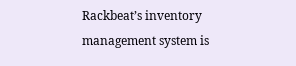Rackbeat’s inventory management system is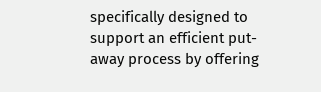specifically designed to support an efficient put-away process by offering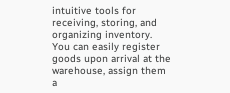intuitive tools for receiving, storing, and organizing inventory. You can easily register goods upon arrival at the warehouse, assign them a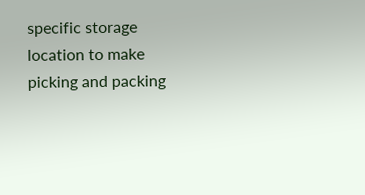specific storage location to make picking and packing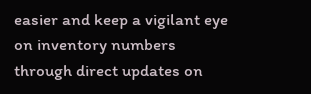easier and keep a vigilant eye on inventory numbers through direct updates on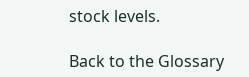stock levels.

Back to the Glossary